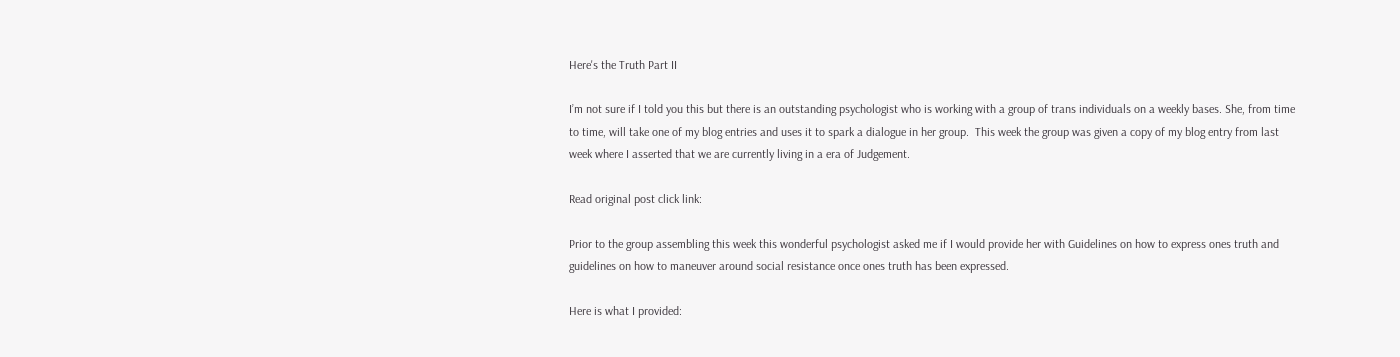Here's the Truth Part II

I’m not sure if I told you this but there is an outstanding psychologist who is working with a group of trans individuals on a weekly bases. She, from time to time, will take one of my blog entries and uses it to spark a dialogue in her group.  This week the group was given a copy of my blog entry from last week where I asserted that we are currently living in a era of Judgement.

Read original post click link:

Prior to the group assembling this week this wonderful psychologist asked me if I would provide her with Guidelines on how to express ones truth and guidelines on how to maneuver around social resistance once ones truth has been expressed.

Here is what I provided: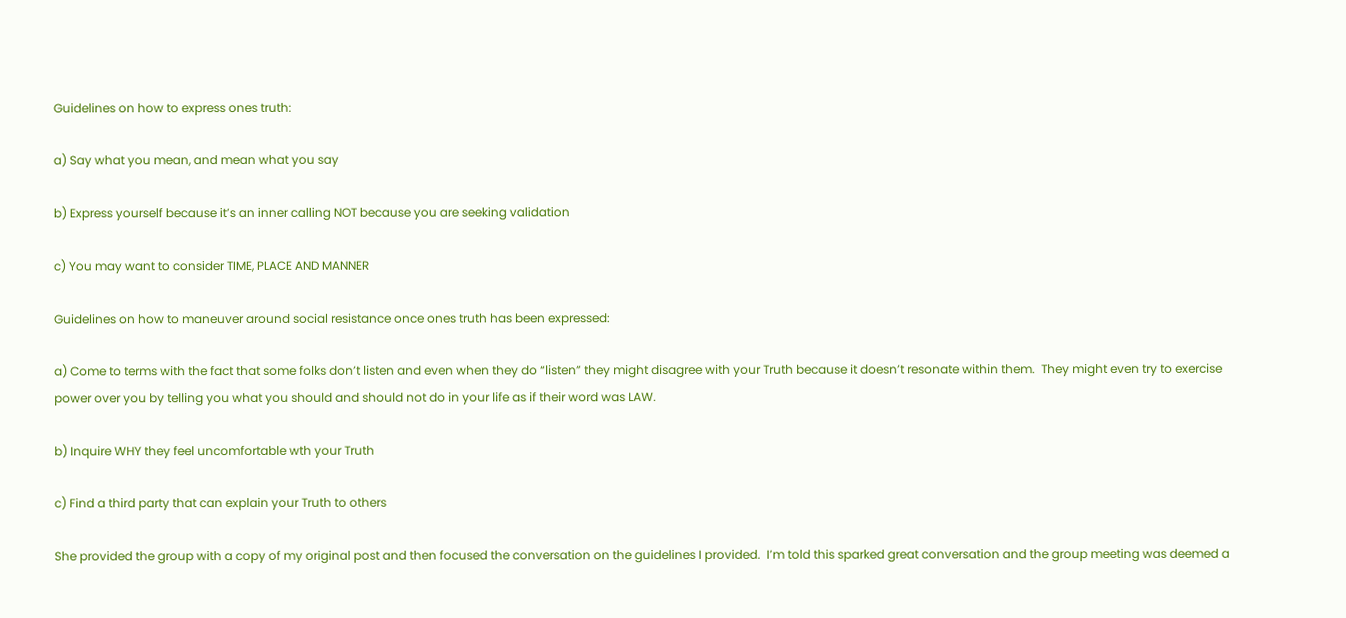Guidelines on how to express ones truth:

a) Say what you mean, and mean what you say

b) Express yourself because it’s an inner calling NOT because you are seeking validation

c) You may want to consider TIME, PLACE AND MANNER

Guidelines on how to maneuver around social resistance once ones truth has been expressed:

a) Come to terms with the fact that some folks don’t listen and even when they do “listen” they might disagree with your Truth because it doesn’t resonate within them.  They might even try to exercise power over you by telling you what you should and should not do in your life as if their word was LAW.

b) Inquire WHY they feel uncomfortable wth your Truth

c) Find a third party that can explain your Truth to others

She provided the group with a copy of my original post and then focused the conversation on the guidelines I provided.  I’m told this sparked great conversation and the group meeting was deemed a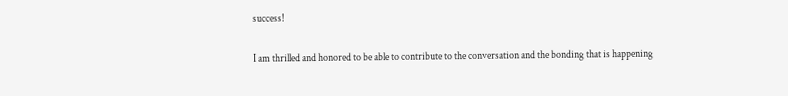success!

I am thrilled and honored to be able to contribute to the conversation and the bonding that is happening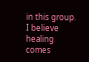in this group.  I believe healing comes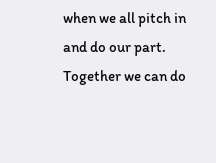when we all pitch in and do our part.   Together we can do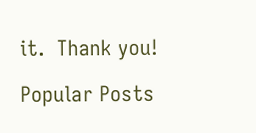it.  Thank you!

Popular Posts